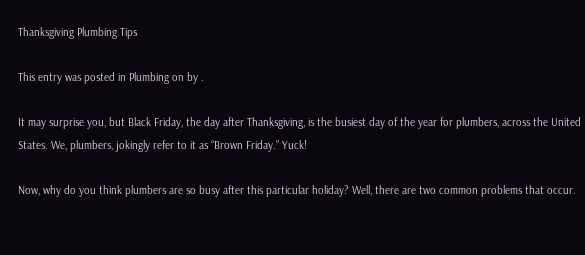Thanksgiving Plumbing Tips

This entry was posted in Plumbing on by .

It may surprise you, but Black Friday, the day after Thanksgiving, is the busiest day of the year for plumbers, across the United States. We, plumbers, jokingly refer to it as “Brown Friday.” Yuck!

Now, why do you think plumbers are so busy after this particular holiday? Well, there are two common problems that occur.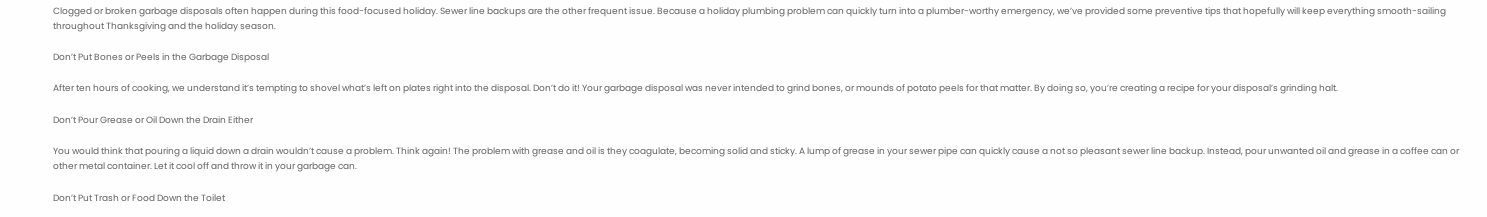Clogged or broken garbage disposals often happen during this food-focused holiday. Sewer line backups are the other frequent issue. Because a holiday plumbing problem can quickly turn into a plumber-worthy emergency, we’ve provided some preventive tips that hopefully will keep everything smooth-sailing throughout Thanksgiving and the holiday season.

Don’t Put Bones or Peels in the Garbage Disposal

After ten hours of cooking, we understand it’s tempting to shovel what’s left on plates right into the disposal. Don’t do it! Your garbage disposal was never intended to grind bones, or mounds of potato peels for that matter. By doing so, you’re creating a recipe for your disposal’s grinding halt.

Don’t Pour Grease or Oil Down the Drain Either

You would think that pouring a liquid down a drain wouldn’t cause a problem. Think again! The problem with grease and oil is they coagulate, becoming solid and sticky. A lump of grease in your sewer pipe can quickly cause a not so pleasant sewer line backup. Instead, pour unwanted oil and grease in a coffee can or other metal container. Let it cool off and throw it in your garbage can.

Don’t Put Trash or Food Down the Toilet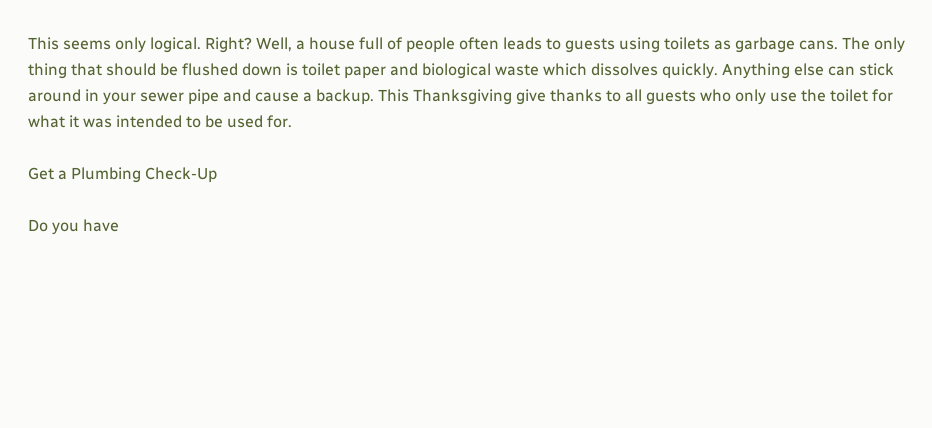This seems only logical. Right? Well, a house full of people often leads to guests using toilets as garbage cans. The only thing that should be flushed down is toilet paper and biological waste which dissolves quickly. Anything else can stick around in your sewer pipe and cause a backup. This Thanksgiving give thanks to all guests who only use the toilet for what it was intended to be used for.

Get a Plumbing Check-Up

Do you have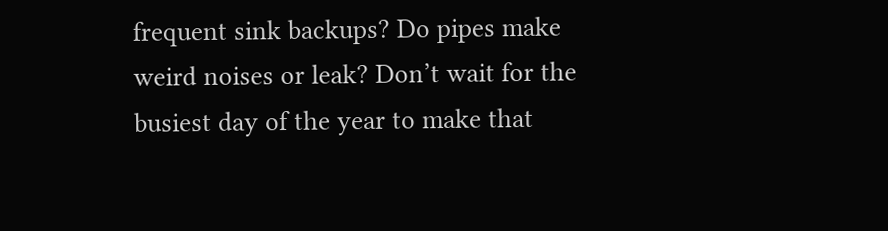frequent sink backups? Do pipes make weird noises or leak? Don’t wait for the busiest day of the year to make that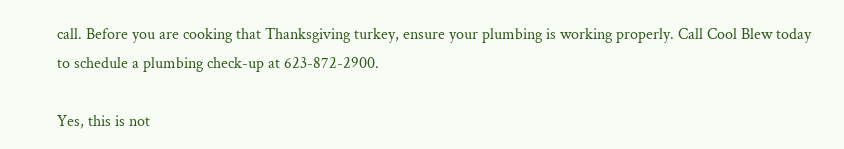call. Before you are cooking that Thanksgiving turkey, ensure your plumbing is working properly. Call Cool Blew today to schedule a plumbing check-up at 623-872-2900.

Yes, this is not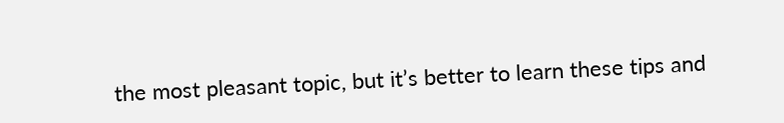the most pleasant topic, but it’s better to learn these tips and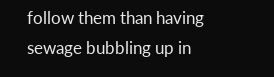follow them than having sewage bubbling up in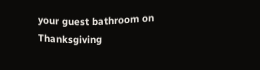your guest bathroom on Thanksgiving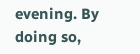evening. By doing so,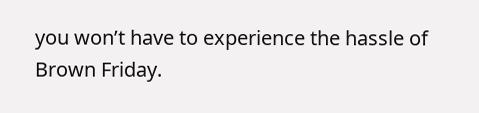you won’t have to experience the hassle of Brown Friday.